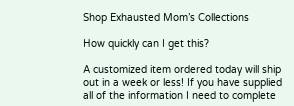Shop Exhausted Mom’s Collections

How quickly can I get this?

A customized item ordered today will ship out in a week or less! If you have supplied all of the information I need to complete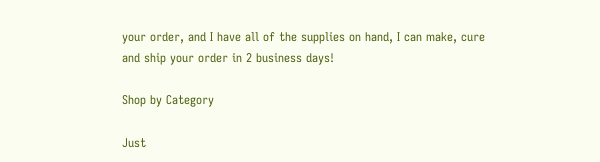your order, and I have all of the supplies on hand, I can make, cure and ship your order in 2 business days!

Shop by Category

Just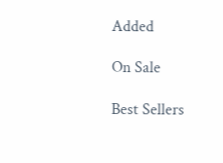Added

On Sale

Best Sellers